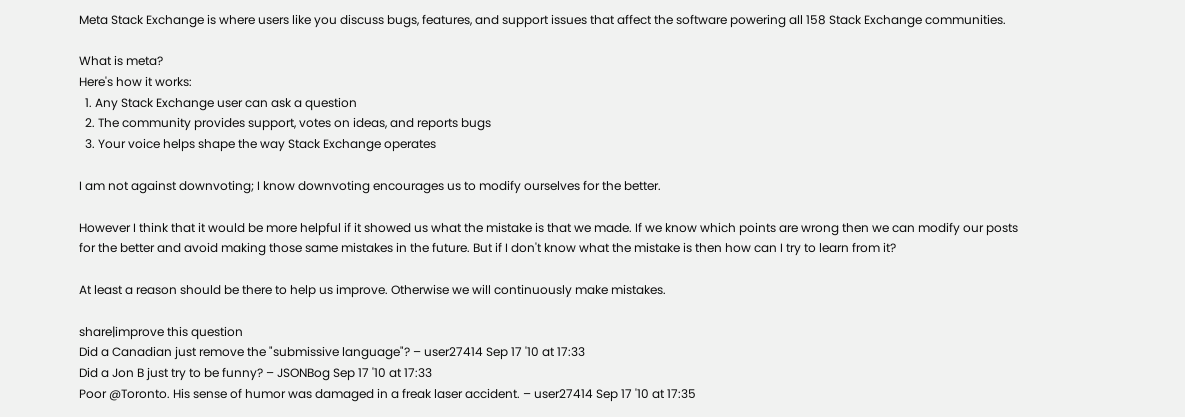Meta Stack Exchange is where users like you discuss bugs, features, and support issues that affect the software powering all 158 Stack Exchange communities.

What is meta?
Here's how it works:
  1. Any Stack Exchange user can ask a question
  2. The community provides support, votes on ideas, and reports bugs
  3. Your voice helps shape the way Stack Exchange operates

I am not against downvoting; I know downvoting encourages us to modify ourselves for the better.

However I think that it would be more helpful if it showed us what the mistake is that we made. If we know which points are wrong then we can modify our posts for the better and avoid making those same mistakes in the future. But if I don't know what the mistake is then how can I try to learn from it?

At least a reason should be there to help us improve. Otherwise we will continuously make mistakes.

share|improve this question
Did a Canadian just remove the "submissive language"? – user27414 Sep 17 '10 at 17:33
Did a Jon B just try to be funny? – JSONBog Sep 17 '10 at 17:33
Poor @Toronto. His sense of humor was damaged in a freak laser accident. – user27414 Sep 17 '10 at 17:35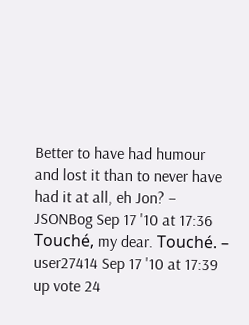Better to have had humour and lost it than to never have had it at all, eh Jon? – JSONBog Sep 17 '10 at 17:36
Touché, my dear. Touché. – user27414 Sep 17 '10 at 17:39
up vote 24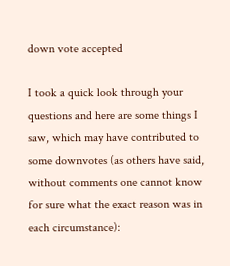down vote accepted

I took a quick look through your questions and here are some things I saw, which may have contributed to some downvotes (as others have said, without comments one cannot know for sure what the exact reason was in each circumstance):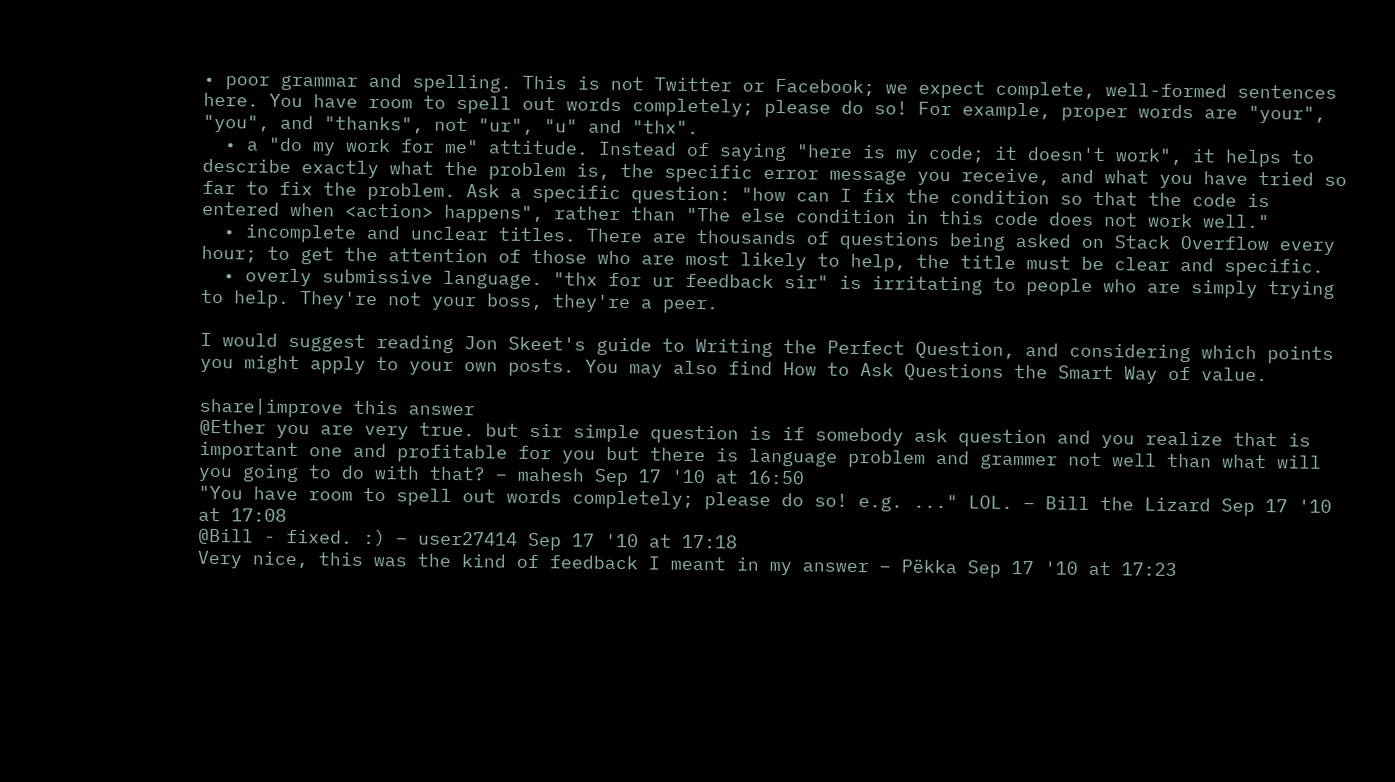• poor grammar and spelling. This is not Twitter or Facebook; we expect complete, well-formed sentences here. You have room to spell out words completely; please do so! For example, proper words are "your", "you", and "thanks", not "ur", "u" and "thx".
  • a "do my work for me" attitude. Instead of saying "here is my code; it doesn't work", it helps to describe exactly what the problem is, the specific error message you receive, and what you have tried so far to fix the problem. Ask a specific question: "how can I fix the condition so that the code is entered when <action> happens", rather than "The else condition in this code does not work well."
  • incomplete and unclear titles. There are thousands of questions being asked on Stack Overflow every hour; to get the attention of those who are most likely to help, the title must be clear and specific.
  • overly submissive language. "thx for ur feedback sir" is irritating to people who are simply trying to help. They're not your boss, they're a peer.

I would suggest reading Jon Skeet's guide to Writing the Perfect Question, and considering which points you might apply to your own posts. You may also find How to Ask Questions the Smart Way of value.

share|improve this answer
@Ether you are very true. but sir simple question is if somebody ask question and you realize that is important one and profitable for you but there is language problem and grammer not well than what will you going to do with that? – mahesh Sep 17 '10 at 16:50
"You have room to spell out words completely; please do so! e.g. ..." LOL. – Bill the Lizard Sep 17 '10 at 17:08
@Bill - fixed. :) – user27414 Sep 17 '10 at 17:18
Very nice, this was the kind of feedback I meant in my answer – Pëkka Sep 17 '10 at 17:23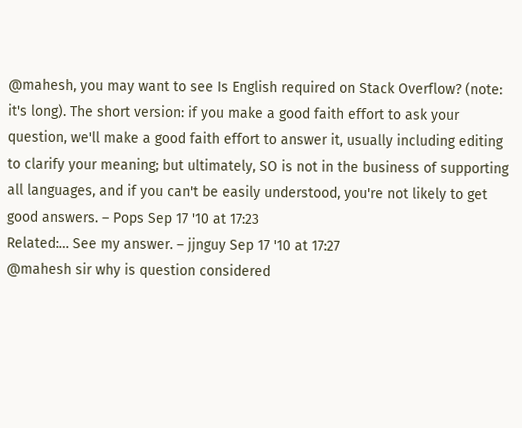@mahesh, you may want to see Is English required on Stack Overflow? (note: it's long). The short version: if you make a good faith effort to ask your question, we'll make a good faith effort to answer it, usually including editing to clarify your meaning; but ultimately, SO is not in the business of supporting all languages, and if you can't be easily understood, you're not likely to get good answers. – Pops Sep 17 '10 at 17:23
Related:… See my answer. – jjnguy Sep 17 '10 at 17:27
@mahesh sir why is question considered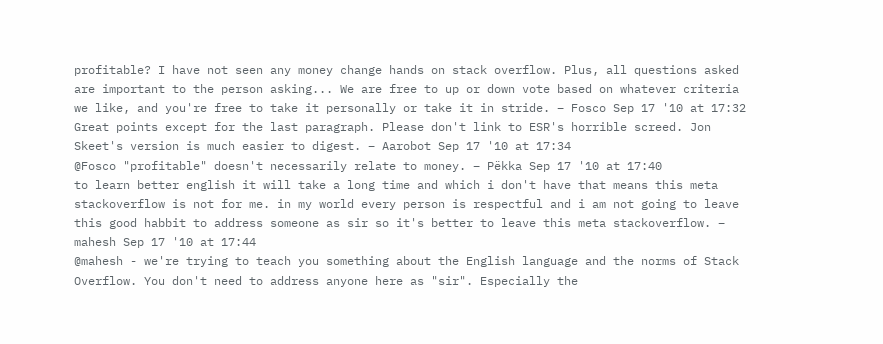profitable? I have not seen any money change hands on stack overflow. Plus, all questions asked are important to the person asking... We are free to up or down vote based on whatever criteria we like, and you're free to take it personally or take it in stride. – Fosco Sep 17 '10 at 17:32
Great points except for the last paragraph. Please don't link to ESR's horrible screed. Jon Skeet's version is much easier to digest. – Aarobot Sep 17 '10 at 17:34
@Fosco "profitable" doesn't necessarily relate to money. – Pëkka Sep 17 '10 at 17:40
to learn better english it will take a long time and which i don't have that means this meta stackoverflow is not for me. in my world every person is respectful and i am not going to leave this good habbit to address someone as sir so it's better to leave this meta stackoverflow. – mahesh Sep 17 '10 at 17:44
@mahesh - we're trying to teach you something about the English language and the norms of Stack Overflow. You don't need to address anyone here as "sir". Especially the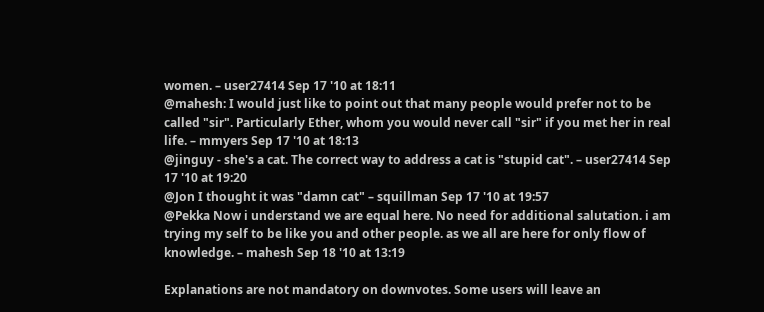women. – user27414 Sep 17 '10 at 18:11
@mahesh: I would just like to point out that many people would prefer not to be called "sir". Particularly Ether, whom you would never call "sir" if you met her in real life. – mmyers Sep 17 '10 at 18:13
@jinguy - she's a cat. The correct way to address a cat is "stupid cat". – user27414 Sep 17 '10 at 19:20
@Jon I thought it was "damn cat" – squillman Sep 17 '10 at 19:57
@Pekka Now i understand we are equal here. No need for additional salutation. i am trying my self to be like you and other people. as we all are here for only flow of knowledge. – mahesh Sep 18 '10 at 13:19

Explanations are not mandatory on downvotes. Some users will leave an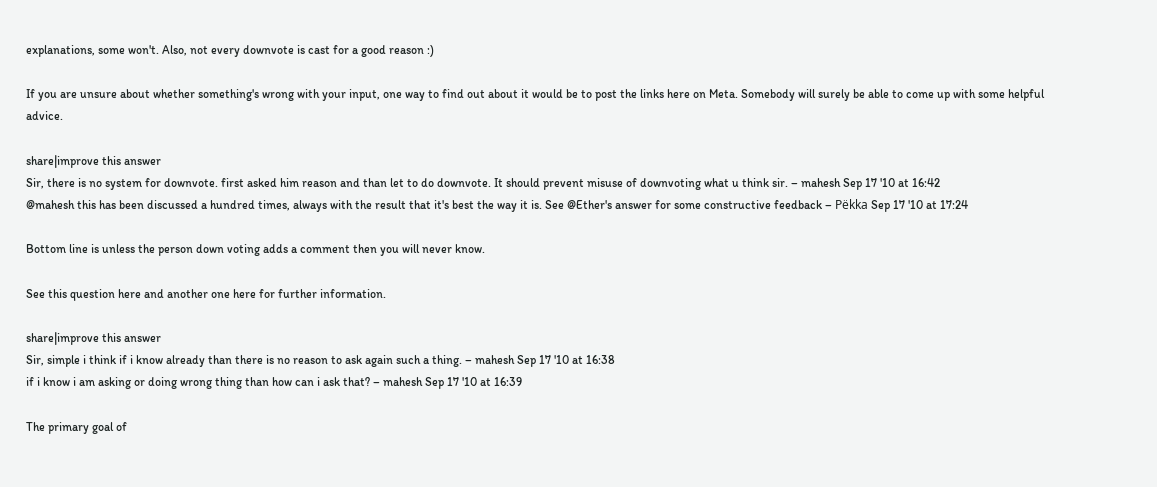explanations, some won't. Also, not every downvote is cast for a good reason :)

If you are unsure about whether something's wrong with your input, one way to find out about it would be to post the links here on Meta. Somebody will surely be able to come up with some helpful advice.

share|improve this answer
Sir, there is no system for downvote. first asked him reason and than let to do downvote. It should prevent misuse of downvoting what u think sir. – mahesh Sep 17 '10 at 16:42
@mahesh this has been discussed a hundred times, always with the result that it's best the way it is. See @Ether's answer for some constructive feedback – Pëkka Sep 17 '10 at 17:24

Bottom line is unless the person down voting adds a comment then you will never know.

See this question here and another one here for further information.

share|improve this answer
Sir, simple i think if i know already than there is no reason to ask again such a thing. – mahesh Sep 17 '10 at 16:38
if i know i am asking or doing wrong thing than how can i ask that? – mahesh Sep 17 '10 at 16:39

The primary goal of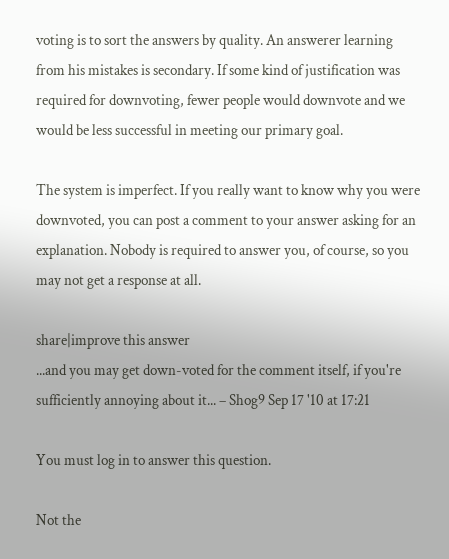voting is to sort the answers by quality. An answerer learning from his mistakes is secondary. If some kind of justification was required for downvoting, fewer people would downvote and we would be less successful in meeting our primary goal.

The system is imperfect. If you really want to know why you were downvoted, you can post a comment to your answer asking for an explanation. Nobody is required to answer you, of course, so you may not get a response at all.

share|improve this answer
...and you may get down-voted for the comment itself, if you're sufficiently annoying about it... – Shog9 Sep 17 '10 at 17:21

You must log in to answer this question.

Not the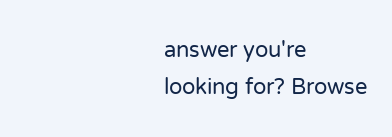answer you're looking for? Browse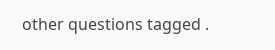other questions tagged .